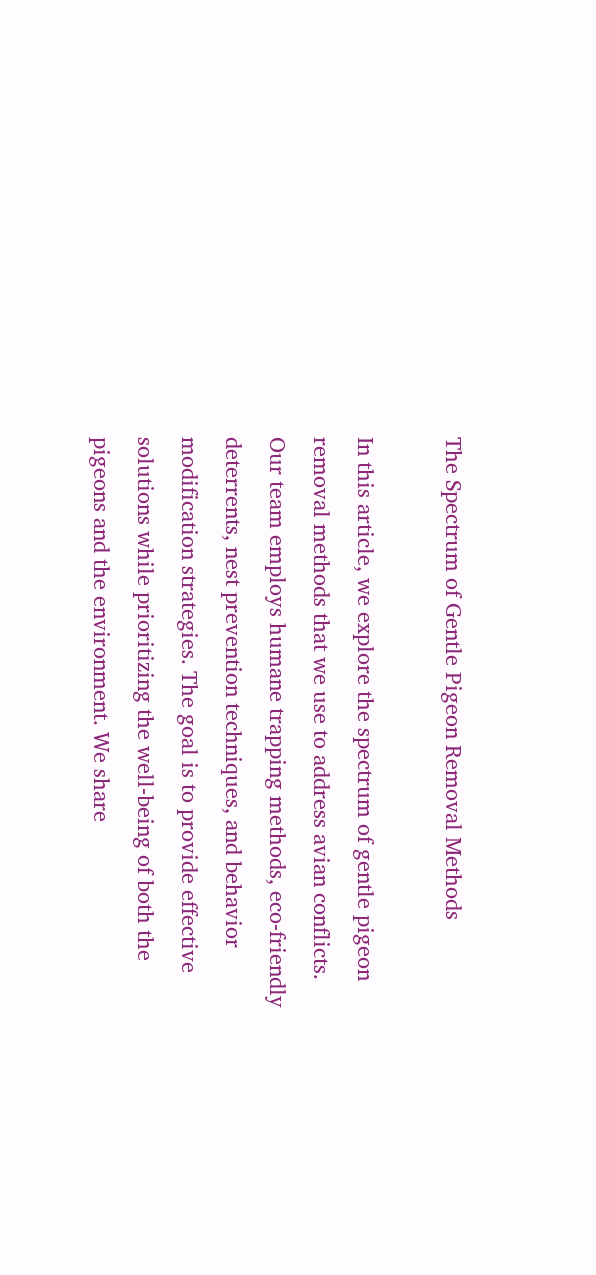The Spectrum of Gentle Pigeon Removal Methods

In this article, we explore the spectrum of gentle pigeon removal methods that we use to address avian conflicts. Our team employs humane trapping methods, eco-friendly deterrents, nest prevention techniques, and behavior modification strategies. The goal is to provide effective solutions while prioritizing the well-being of both the pigeons and the environment. We share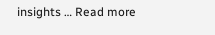insights … Read more